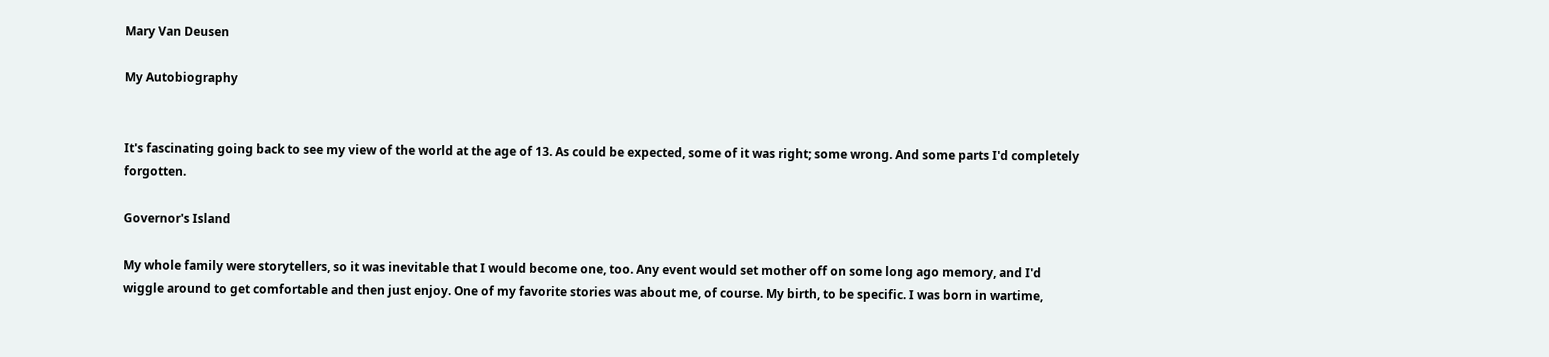Mary Van Deusen

My Autobiography


It's fascinating going back to see my view of the world at the age of 13. As could be expected, some of it was right; some wrong. And some parts I'd completely forgotten.

Governor's Island

My whole family were storytellers, so it was inevitable that I would become one, too. Any event would set mother off on some long ago memory, and I'd wiggle around to get comfortable and then just enjoy. One of my favorite stories was about me, of course. My birth, to be specific. I was born in wartime,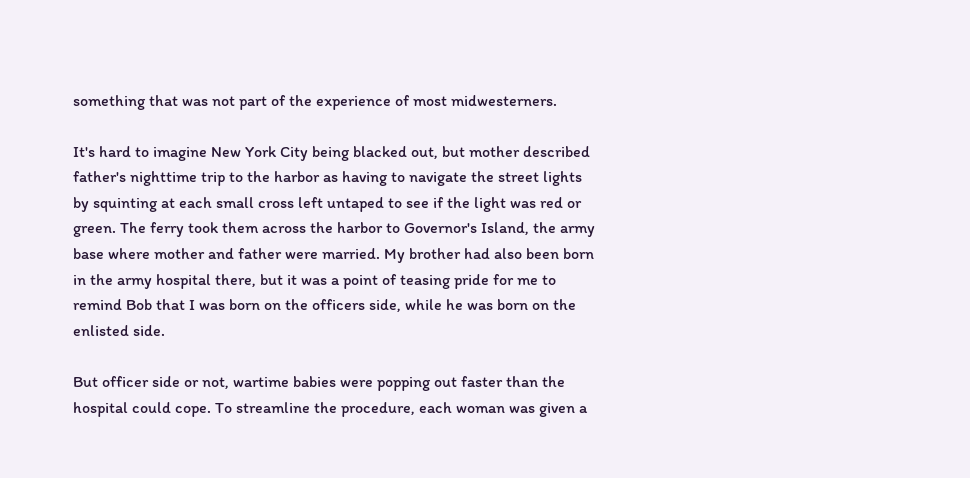something that was not part of the experience of most midwesterners.

It's hard to imagine New York City being blacked out, but mother described father's nighttime trip to the harbor as having to navigate the street lights by squinting at each small cross left untaped to see if the light was red or green. The ferry took them across the harbor to Governor's Island, the army base where mother and father were married. My brother had also been born in the army hospital there, but it was a point of teasing pride for me to remind Bob that I was born on the officers side, while he was born on the enlisted side.

But officer side or not, wartime babies were popping out faster than the hospital could cope. To streamline the procedure, each woman was given a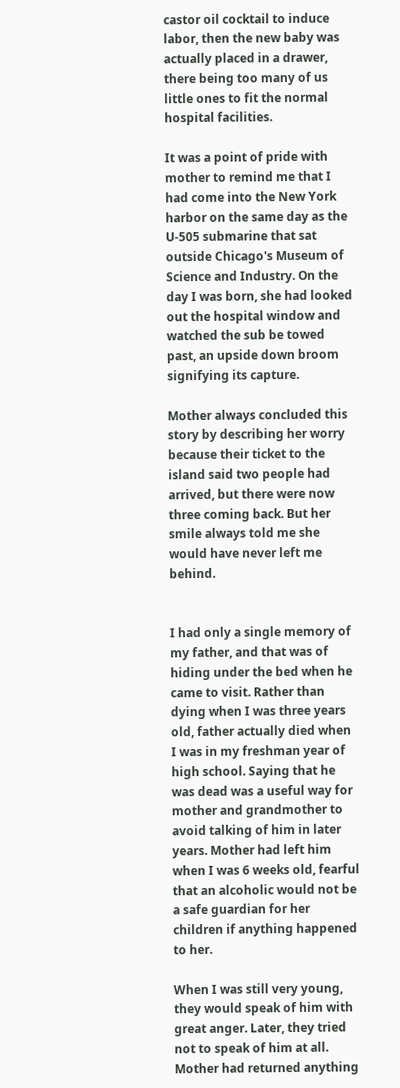castor oil cocktail to induce labor, then the new baby was actually placed in a drawer, there being too many of us little ones to fit the normal hospital facilities.

It was a point of pride with mother to remind me that I had come into the New York harbor on the same day as the U-505 submarine that sat outside Chicago's Museum of Science and Industry. On the day I was born, she had looked out the hospital window and watched the sub be towed past, an upside down broom signifying its capture.

Mother always concluded this story by describing her worry because their ticket to the island said two people had arrived, but there were now three coming back. But her smile always told me she would have never left me behind.


I had only a single memory of my father, and that was of hiding under the bed when he came to visit. Rather than dying when I was three years old, father actually died when I was in my freshman year of high school. Saying that he was dead was a useful way for mother and grandmother to avoid talking of him in later years. Mother had left him when I was 6 weeks old, fearful that an alcoholic would not be a safe guardian for her children if anything happened to her.

When I was still very young, they would speak of him with great anger. Later, they tried not to speak of him at all. Mother had returned anything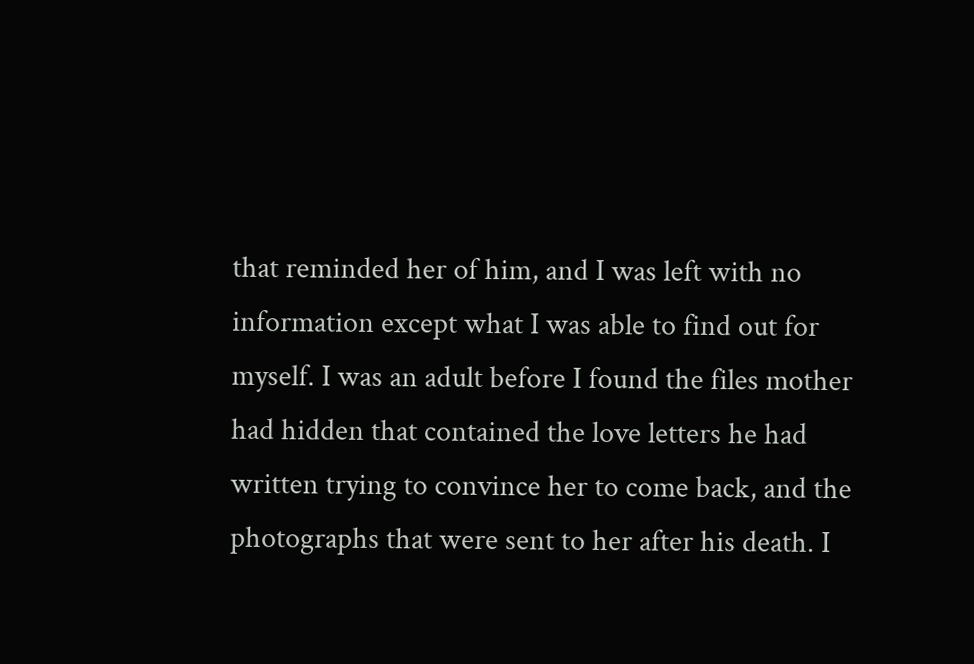that reminded her of him, and I was left with no information except what I was able to find out for myself. I was an adult before I found the files mother had hidden that contained the love letters he had written trying to convince her to come back, and the photographs that were sent to her after his death. I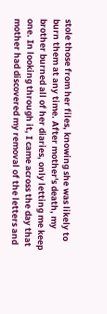stole those from her files, knowing she was likely to burn them at any time. After mother's death, my brother burned all of her diaries, only letting me keep one. In looking through it, I came across the day that mother had discovered my removal of the letters and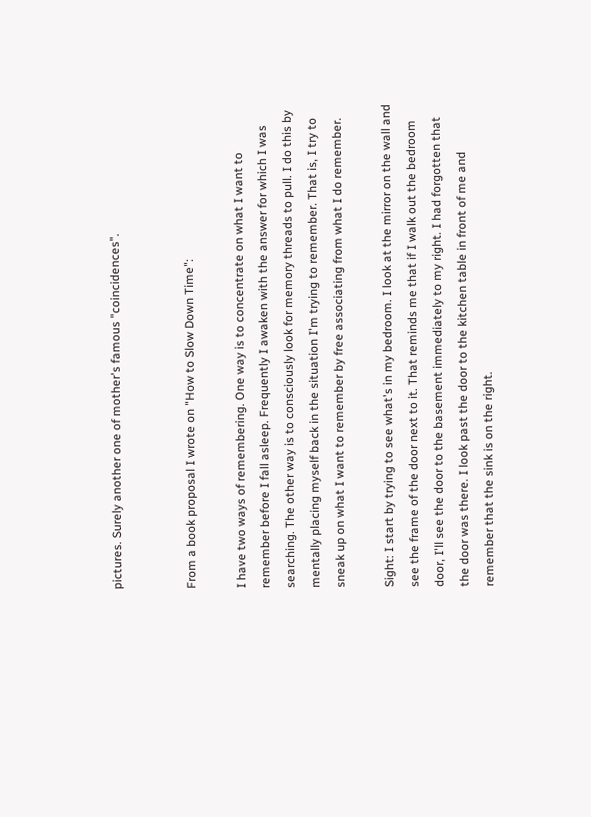pictures. Surely another one of mother's famous "coincidences".


From a book proposal I wrote on "How to Slow Down Time":

I have two ways of remembering. One way is to concentrate on what I want to remember before I fall asleep. Frequently I awaken with the answer for which I was searching. The other way is to consciously look for memory threads to pull. I do this by mentally placing myself back in the situation I'm trying to remember. That is, I try to sneak up on what I want to remember by free associating from what I do remember.

Sight: I start by trying to see what's in my bedroom. I look at the mirror on the wall and see the frame of the door next to it. That reminds me that if I walk out the bedroom door, I'll see the door to the basement immediately to my right. I had forgotten that the door was there. I look past the door to the kitchen table in front of me and remember that the sink is on the right.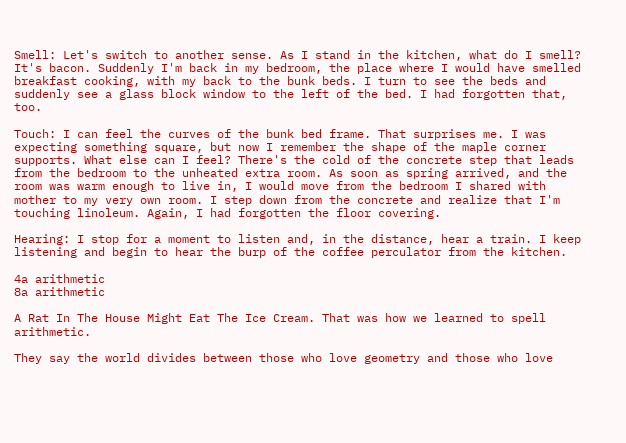Smell: Let's switch to another sense. As I stand in the kitchen, what do I smell? It's bacon. Suddenly I'm back in my bedroom, the place where I would have smelled breakfast cooking, with my back to the bunk beds. I turn to see the beds and suddenly see a glass block window to the left of the bed. I had forgotten that, too.

Touch: I can feel the curves of the bunk bed frame. That surprises me. I was expecting something square, but now I remember the shape of the maple corner supports. What else can I feel? There's the cold of the concrete step that leads from the bedroom to the unheated extra room. As soon as spring arrived, and the room was warm enough to live in, I would move from the bedroom I shared with mother to my very own room. I step down from the concrete and realize that I'm touching linoleum. Again, I had forgotten the floor covering.

Hearing: I stop for a moment to listen and, in the distance, hear a train. I keep listening and begin to hear the burp of the coffee perculator from the kitchen.

4a arithmetic
8a arithmetic

A Rat In The House Might Eat The Ice Cream. That was how we learned to spell arithmetic.

They say the world divides between those who love geometry and those who love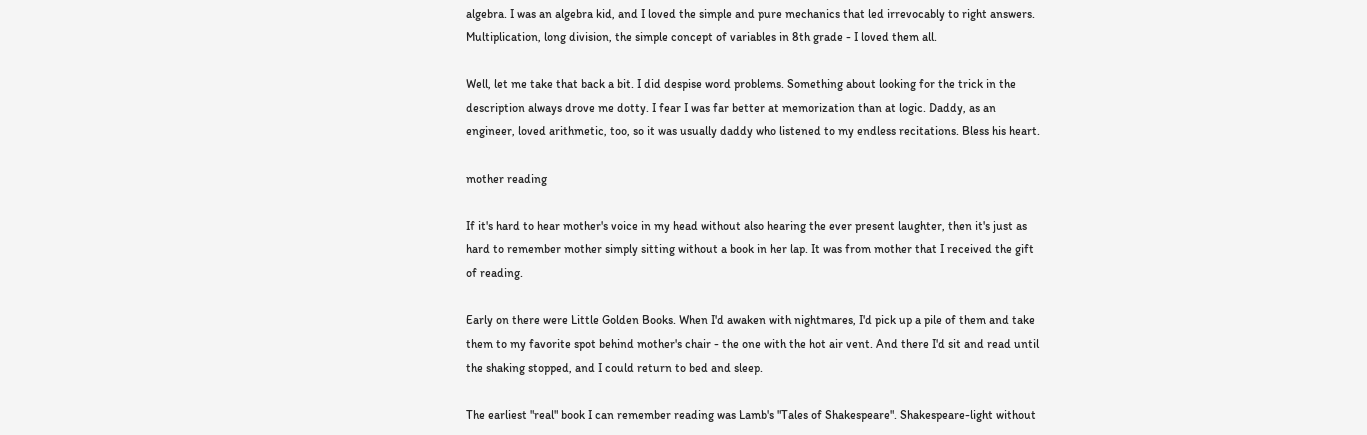algebra. I was an algebra kid, and I loved the simple and pure mechanics that led irrevocably to right answers. Multiplication, long division, the simple concept of variables in 8th grade - I loved them all.

Well, let me take that back a bit. I did despise word problems. Something about looking for the trick in the description always drove me dotty. I fear I was far better at memorization than at logic. Daddy, as an engineer, loved arithmetic, too, so it was usually daddy who listened to my endless recitations. Bless his heart.

mother reading

If it's hard to hear mother's voice in my head without also hearing the ever present laughter, then it's just as hard to remember mother simply sitting without a book in her lap. It was from mother that I received the gift of reading.

Early on there were Little Golden Books. When I'd awaken with nightmares, I'd pick up a pile of them and take them to my favorite spot behind mother's chair - the one with the hot air vent. And there I'd sit and read until the shaking stopped, and I could return to bed and sleep.

The earliest "real" book I can remember reading was Lamb's "Tales of Shakespeare". Shakespeare-light without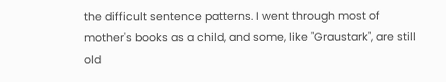the difficult sentence patterns. I went through most of mother's books as a child, and some, like "Graustark", are still old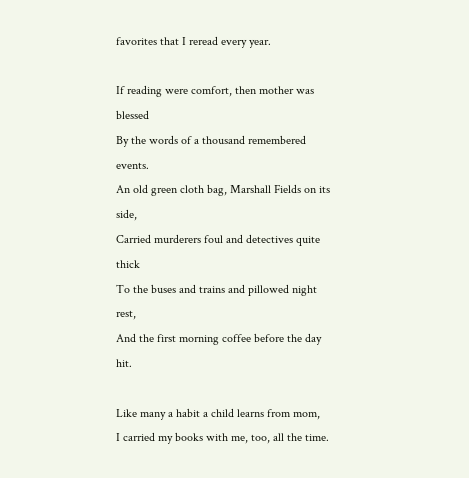favorites that I reread every year.

If reading were comfort, then mother was blessed
By the words of a thousand remembered events.
An old green cloth bag, Marshall Fields on its side,
Carried murderers foul and detectives quite thick
To the buses and trains and pillowed night rest,
And the first morning coffee before the day hit.

Like many a habit a child learns from mom,
I carried my books with me, too, all the time.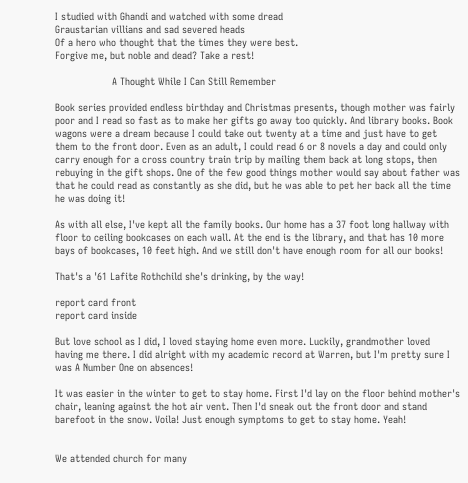I studied with Ghandi and watched with some dread
Graustarian villians and sad severed heads
Of a hero who thought that the times they were best.
Forgive me, but noble and dead? Take a rest!

                   A Thought While I Can Still Remember

Book series provided endless birthday and Christmas presents, though mother was fairly poor and I read so fast as to make her gifts go away too quickly. And library books. Book wagons were a dream because I could take out twenty at a time and just have to get them to the front door. Even as an adult, I could read 6 or 8 novels a day and could only carry enough for a cross country train trip by mailing them back at long stops, then rebuying in the gift shops. One of the few good things mother would say about father was that he could read as constantly as she did, but he was able to pet her back all the time he was doing it!

As with all else, I've kept all the family books. Our home has a 37 foot long hallway with floor to ceiling bookcases on each wall. At the end is the library, and that has 10 more bays of bookcases, 10 feet high. And we still don't have enough room for all our books!

That's a '61 Lafite Rothchild she's drinking, by the way!

report card front
report card inside

But love school as I did, I loved staying home even more. Luckily, grandmother loved having me there. I did alright with my academic record at Warren, but I'm pretty sure I was A Number One on absences!

It was easier in the winter to get to stay home. First I'd lay on the floor behind mother's chair, leaning against the hot air vent. Then I'd sneak out the front door and stand barefoot in the snow. Voila! Just enough symptoms to get to stay home. Yeah!


We attended church for many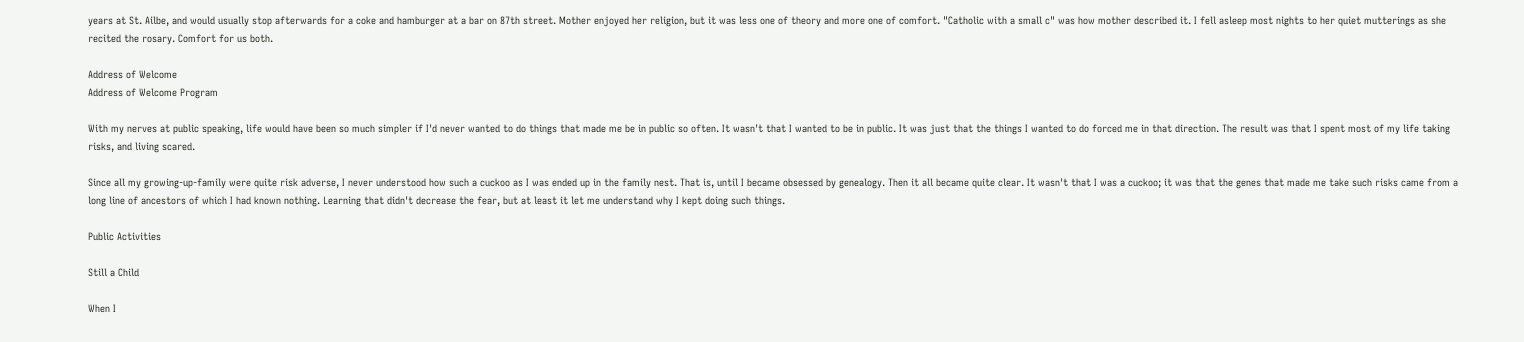years at St. Ailbe, and would usually stop afterwards for a coke and hamburger at a bar on 87th street. Mother enjoyed her religion, but it was less one of theory and more one of comfort. "Catholic with a small c" was how mother described it. I fell asleep most nights to her quiet mutterings as she recited the rosary. Comfort for us both.

Address of Welcome
Address of Welcome Program

With my nerves at public speaking, life would have been so much simpler if I'd never wanted to do things that made me be in public so often. It wasn't that I wanted to be in public. It was just that the things I wanted to do forced me in that direction. The result was that I spent most of my life taking risks, and living scared.

Since all my growing-up-family were quite risk adverse, I never understood how such a cuckoo as I was ended up in the family nest. That is, until I became obsessed by genealogy. Then it all became quite clear. It wasn't that I was a cuckoo; it was that the genes that made me take such risks came from a long line of ancestors of which I had known nothing. Learning that didn't decrease the fear, but at least it let me understand why I kept doing such things.

Public Activities

Still a Child

When I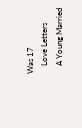Was 17
    Love Letters
    A Young Married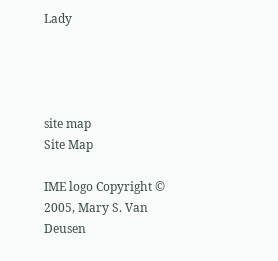Lady




site map
Site Map

IME logo Copyright © 2005, Mary S. Van Deusen